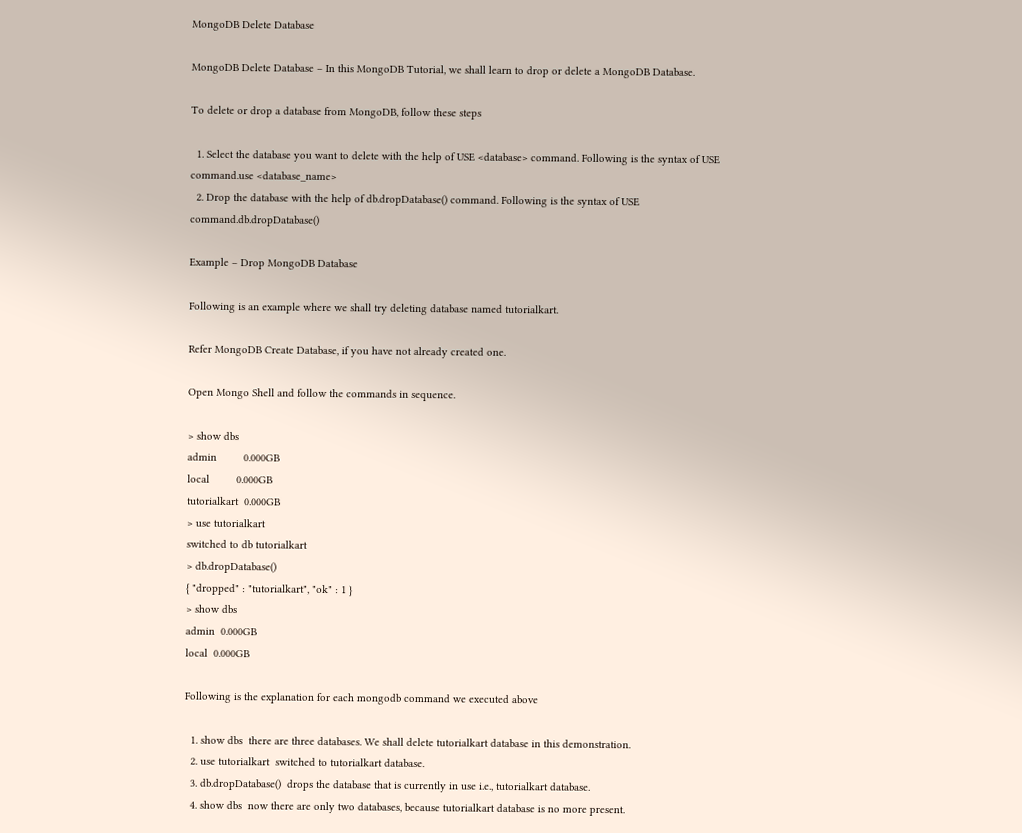MongoDB Delete Database

MongoDB Delete Database – In this MongoDB Tutorial, we shall learn to drop or delete a MongoDB Database.

To delete or drop a database from MongoDB, follow these steps

  1. Select the database you want to delete with the help of USE <database> command. Following is the syntax of USE command.use <database_name>
  2. Drop the database with the help of db.dropDatabase() command. Following is the syntax of USE command.db.dropDatabase()

Example – Drop MongoDB Database

Following is an example where we shall try deleting database named tutorialkart.

Refer MongoDB Create Database, if you have not already created one.

Open Mongo Shell and follow the commands in sequence.

> show dbs
admin         0.000GB
local         0.000GB
tutorialkart  0.000GB
> use tutorialkart
switched to db tutorialkart
> db.dropDatabase()
{ "dropped" : "tutorialkart", "ok" : 1 }
> show dbs
admin  0.000GB
local  0.000GB

Following is the explanation for each mongodb command we executed above

  1. show dbs  there are three databases. We shall delete tutorialkart database in this demonstration.
  2. use tutorialkart  switched to tutorialkart database.
  3. db.dropDatabase()  drops the database that is currently in use i.e., tutorialkart database.
  4. show dbs  now there are only two databases, because tutorialkart database is no more present.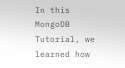In this MongoDB Tutorial, we learned how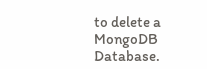to delete a MongoDB Database.